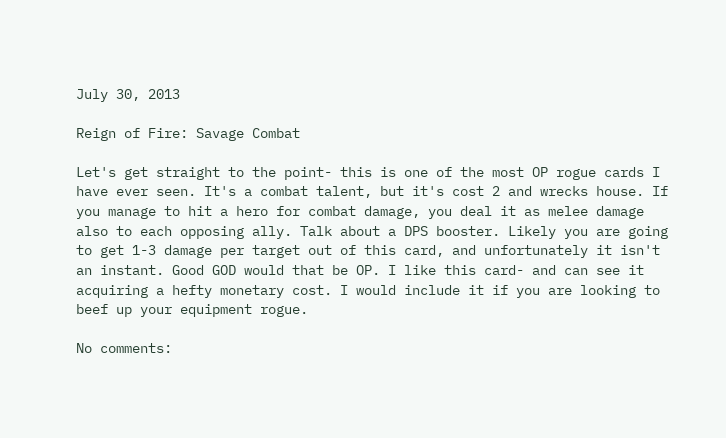July 30, 2013

Reign of Fire: Savage Combat

Let's get straight to the point- this is one of the most OP rogue cards I have ever seen. It's a combat talent, but it's cost 2 and wrecks house. If you manage to hit a hero for combat damage, you deal it as melee damage also to each opposing ally. Talk about a DPS booster. Likely you are going to get 1-3 damage per target out of this card, and unfortunately it isn't an instant. Good GOD would that be OP. I like this card- and can see it acquiring a hefty monetary cost. I would include it if you are looking to beef up your equipment rogue.

No comments: